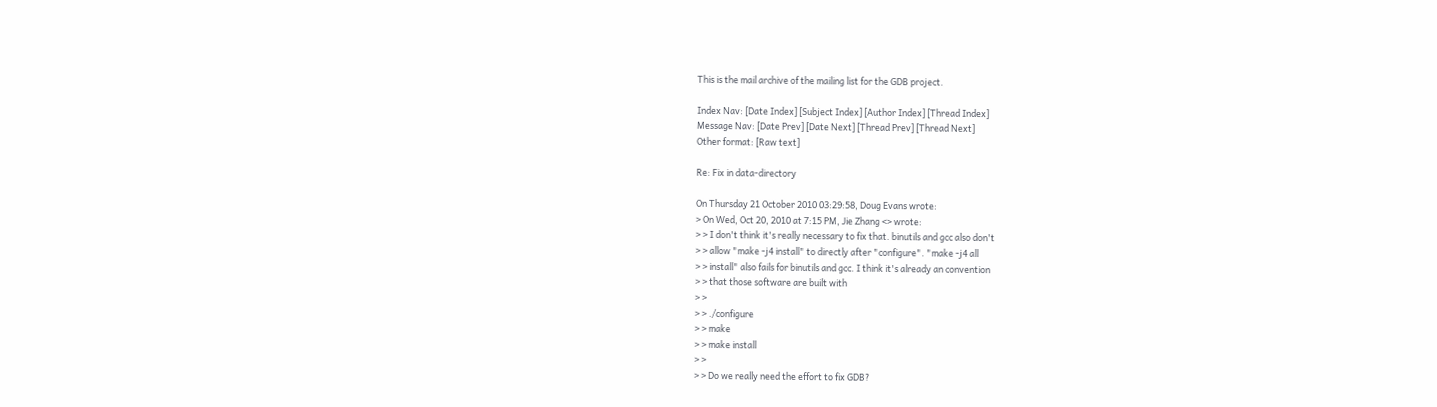This is the mail archive of the mailing list for the GDB project.

Index Nav: [Date Index] [Subject Index] [Author Index] [Thread Index]
Message Nav: [Date Prev] [Date Next] [Thread Prev] [Thread Next]
Other format: [Raw text]

Re: Fix in data-directory

On Thursday 21 October 2010 03:29:58, Doug Evans wrote:
> On Wed, Oct 20, 2010 at 7:15 PM, Jie Zhang <> wrote:
> > I don't think it's really necessary to fix that. binutils and gcc also don't
> > allow "make -j4 install" to directly after "configure". "make -j4 all
> > install" also fails for binutils and gcc. I think it's already an convention
> > that those software are built with
> >
> > ./configure
> > make
> > make install
> >
> > Do we really need the effort to fix GDB?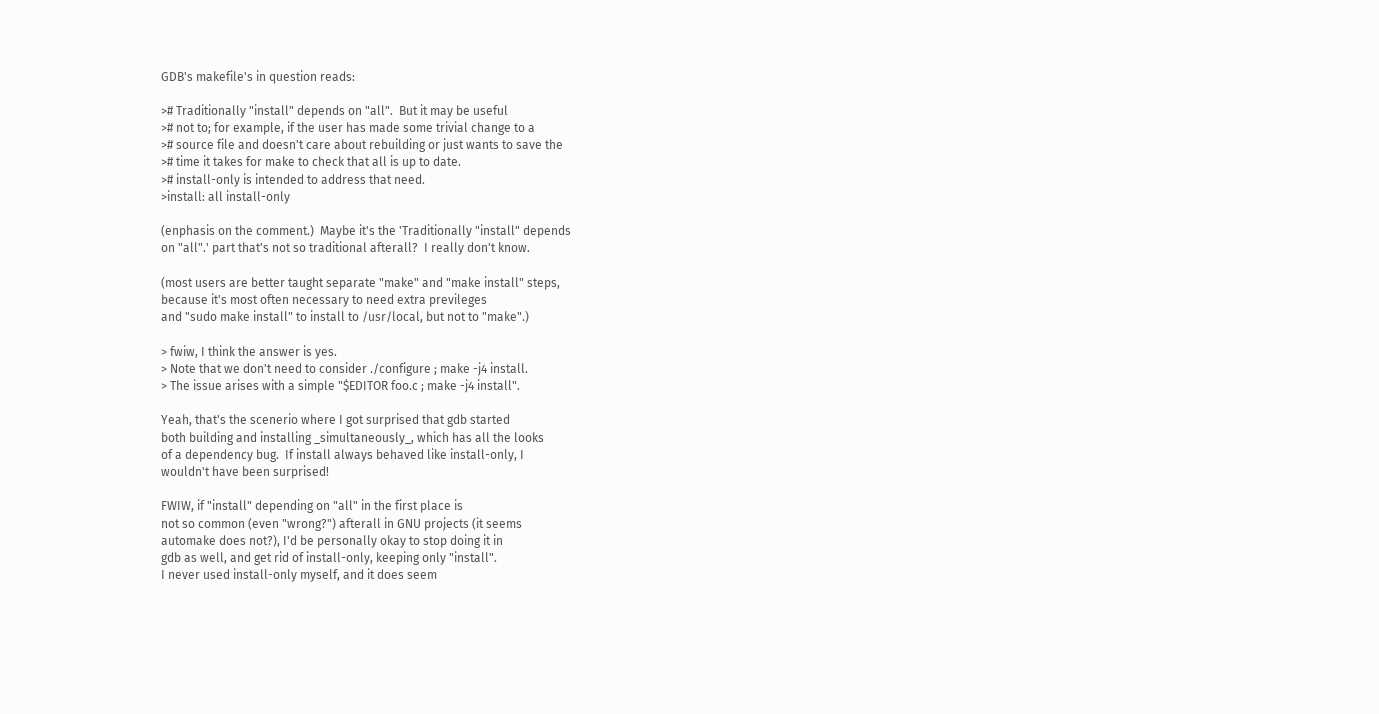GDB's makefile's in question reads:

># Traditionally "install" depends on "all".  But it may be useful
># not to; for example, if the user has made some trivial change to a
># source file and doesn't care about rebuilding or just wants to save the
># time it takes for make to check that all is up to date.
># install-only is intended to address that need.
>install: all install-only

(enphasis on the comment.)  Maybe it's the 'Traditionally "install" depends
on "all".' part that's not so traditional afterall?  I really don't know.

(most users are better taught separate "make" and "make install" steps,
because it's most often necessary to need extra previleges
and "sudo make install" to install to /usr/local, but not to "make".)

> fwiw, I think the answer is yes.
> Note that we don't need to consider ./configure ; make -j4 install.
> The issue arises with a simple "$EDITOR foo.c ; make -j4 install".

Yeah, that's the scenerio where I got surprised that gdb started
both building and installing _simultaneously_, which has all the looks
of a dependency bug.  If install always behaved like install-only, I
wouldn't have been surprised!

FWIW, if "install" depending on "all" in the first place is
not so common (even "wrong?") afterall in GNU projects (it seems
automake does not?), I'd be personally okay to stop doing it in
gdb as well, and get rid of install-only, keeping only "install".
I never used install-only myself, and it does seem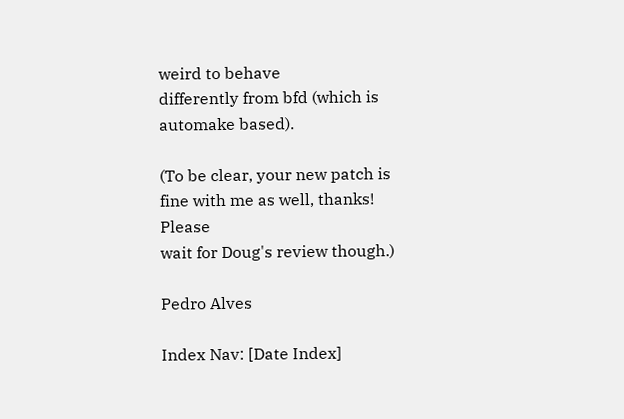weird to behave
differently from bfd (which is automake based).

(To be clear, your new patch is fine with me as well, thanks!  Please
wait for Doug's review though.)

Pedro Alves

Index Nav: [Date Index]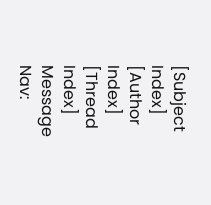[Subject Index] [Author Index] [Thread Index]
Message Nav: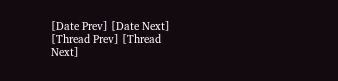[Date Prev] [Date Next] [Thread Prev] [Thread Next]